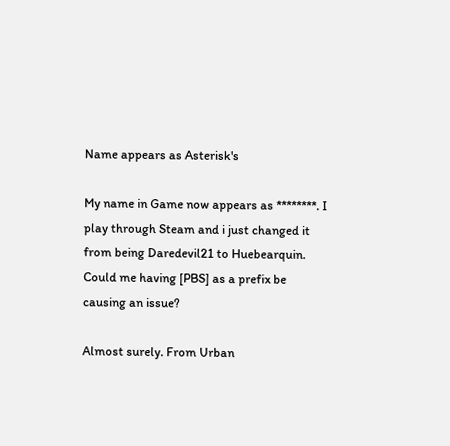Name appears as Asterisk's

My name in Game now appears as ********. I play through Steam and i just changed it from being Daredevil21 to Huebearquin. Could me having [PBS] as a prefix be causing an issue?

Almost surely. From Urban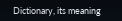Dictionary, its meaning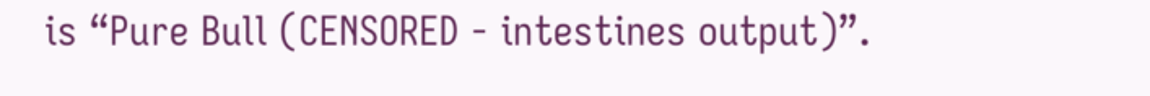is “Pure Bull (CENSORED - intestines output)”.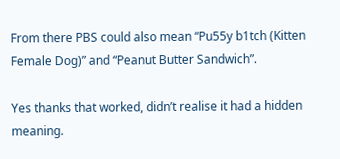From there PBS could also mean “Pu55y b1tch (Kitten Female Dog)” and “Peanut Butter Sandwich”.

Yes thanks that worked, didn’t realise it had a hidden meaning.